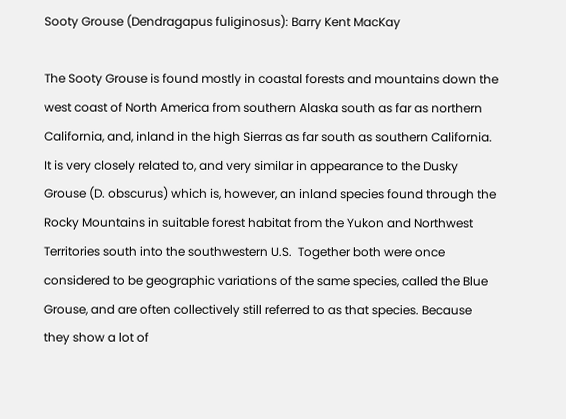Sooty Grouse (Dendragapus fuliginosus): Barry Kent MacKay

The Sooty Grouse is found mostly in coastal forests and mountains down the west coast of North America from southern Alaska south as far as northern California, and, inland in the high Sierras as far south as southern California. It is very closely related to, and very similar in appearance to the Dusky Grouse (D. obscurus) which is, however, an inland species found through the Rocky Mountains in suitable forest habitat from the Yukon and Northwest Territories south into the southwestern U.S.  Together both were once considered to be geographic variations of the same species, called the Blue Grouse, and are often collectively still referred to as that species. Because they show a lot of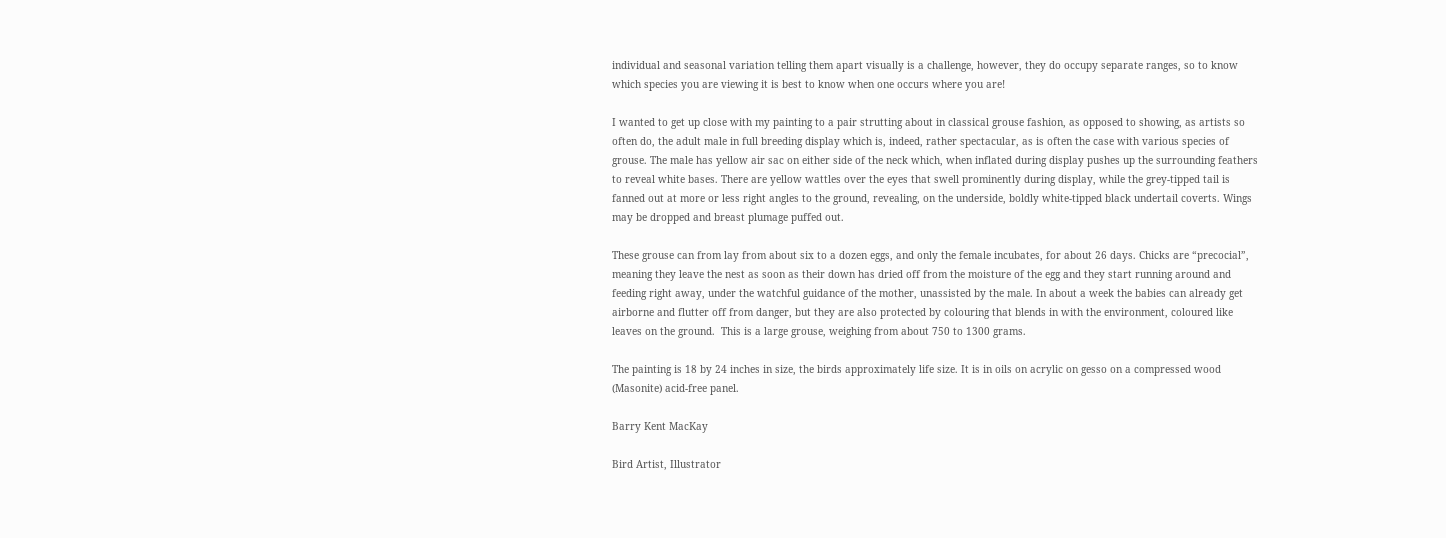individual and seasonal variation telling them apart visually is a challenge, however, they do occupy separate ranges, so to know which species you are viewing it is best to know when one occurs where you are!

I wanted to get up close with my painting to a pair strutting about in classical grouse fashion, as opposed to showing, as artists so often do, the adult male in full breeding display which is, indeed, rather spectacular, as is often the case with various species of grouse. The male has yellow air sac on either side of the neck which, when inflated during display pushes up the surrounding feathers to reveal white bases. There are yellow wattles over the eyes that swell prominently during display, while the grey-tipped tail is fanned out at more or less right angles to the ground, revealing, on the underside, boldly white-tipped black undertail coverts. Wings may be dropped and breast plumage puffed out.

These grouse can from lay from about six to a dozen eggs, and only the female incubates, for about 26 days. Chicks are “precocial”, meaning they leave the nest as soon as their down has dried off from the moisture of the egg and they start running around and feeding right away, under the watchful guidance of the mother, unassisted by the male. In about a week the babies can already get airborne and flutter off from danger, but they are also protected by colouring that blends in with the environment, coloured like leaves on the ground.  This is a large grouse, weighing from about 750 to 1300 grams.

The painting is 18 by 24 inches in size, the birds approximately life size. It is in oils on acrylic on gesso on a compressed wood (Masonite) acid-free panel.

Barry Kent MacKay

Bird Artist, Illustrator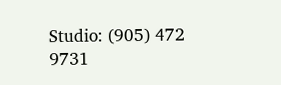Studio: (905) 472 9731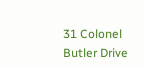31 Colonel Butler Drive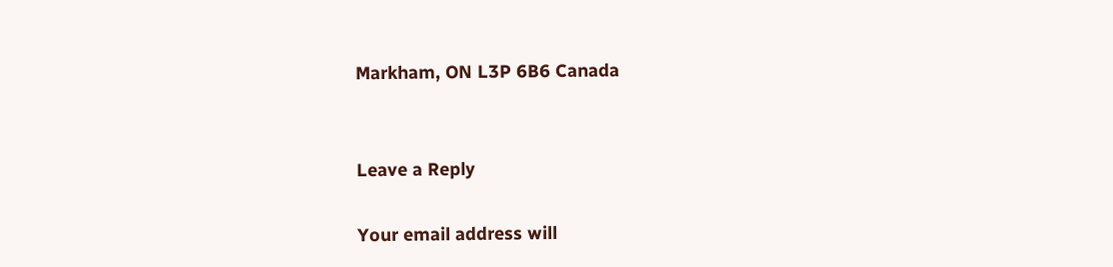Markham, ON L3P 6B6 Canada


Leave a Reply

Your email address will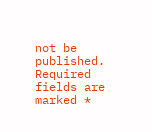not be published. Required fields are marked *